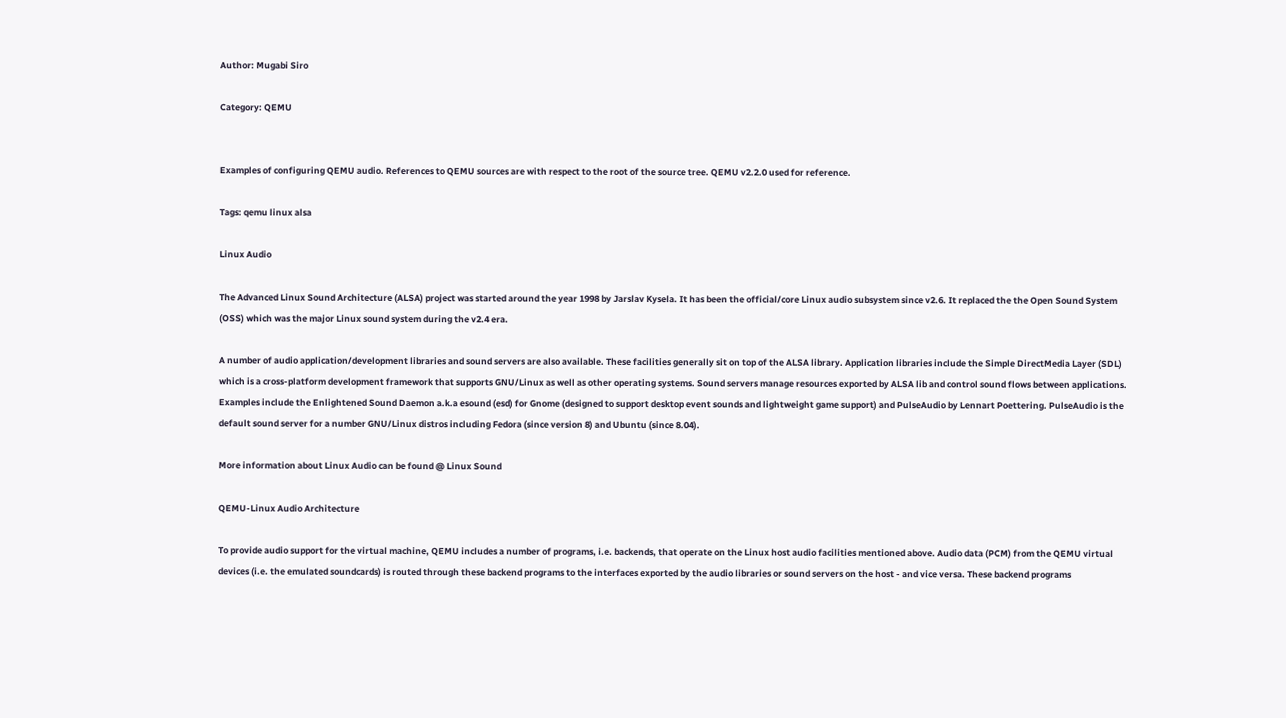Author: Mugabi Siro

Category: QEMU


Examples of configuring QEMU audio. References to QEMU sources are with respect to the root of the source tree. QEMU v2.2.0 used for reference.

Tags: qemu linux alsa

Linux Audio

The Advanced Linux Sound Architecture (ALSA) project was started around the year 1998 by Jarslav Kysela. It has been the official/core Linux audio subsystem since v2.6. It replaced the the Open Sound System (OSS) which was the major Linux sound system during the v2.4 era.

A number of audio application/development libraries and sound servers are also available. These facilities generally sit on top of the ALSA library. Application libraries include the Simple DirectMedia Layer (SDL) which is a cross-platform development framework that supports GNU/Linux as well as other operating systems. Sound servers manage resources exported by ALSA lib and control sound flows between applications. Examples include the Enlightened Sound Daemon a.k.a esound (esd) for Gnome (designed to support desktop event sounds and lightweight game support) and PulseAudio by Lennart Poettering. PulseAudio is the default sound server for a number GNU/Linux distros including Fedora (since version 8) and Ubuntu (since 8.04).

More information about Linux Audio can be found @ Linux Sound

QEMU-Linux Audio Architecture

To provide audio support for the virtual machine, QEMU includes a number of programs, i.e. backends, that operate on the Linux host audio facilities mentioned above. Audio data (PCM) from the QEMU virtual devices (i.e. the emulated soundcards) is routed through these backend programs to the interfaces exported by the audio libraries or sound servers on the host - and vice versa. These backend programs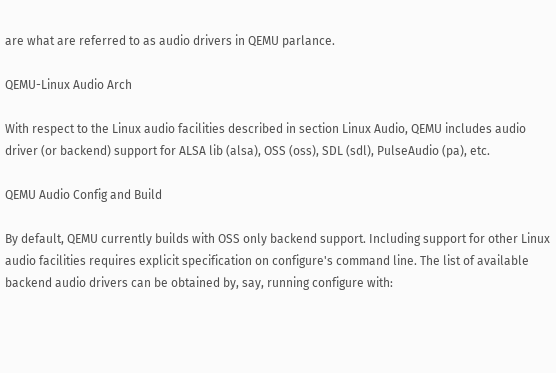are what are referred to as audio drivers in QEMU parlance.

QEMU-Linux Audio Arch

With respect to the Linux audio facilities described in section Linux Audio, QEMU includes audio driver (or backend) support for ALSA lib (alsa), OSS (oss), SDL (sdl), PulseAudio (pa), etc.

QEMU Audio Config and Build

By default, QEMU currently builds with OSS only backend support. Including support for other Linux audio facilities requires explicit specification on configure's command line. The list of available backend audio drivers can be obtained by, say, running configure with: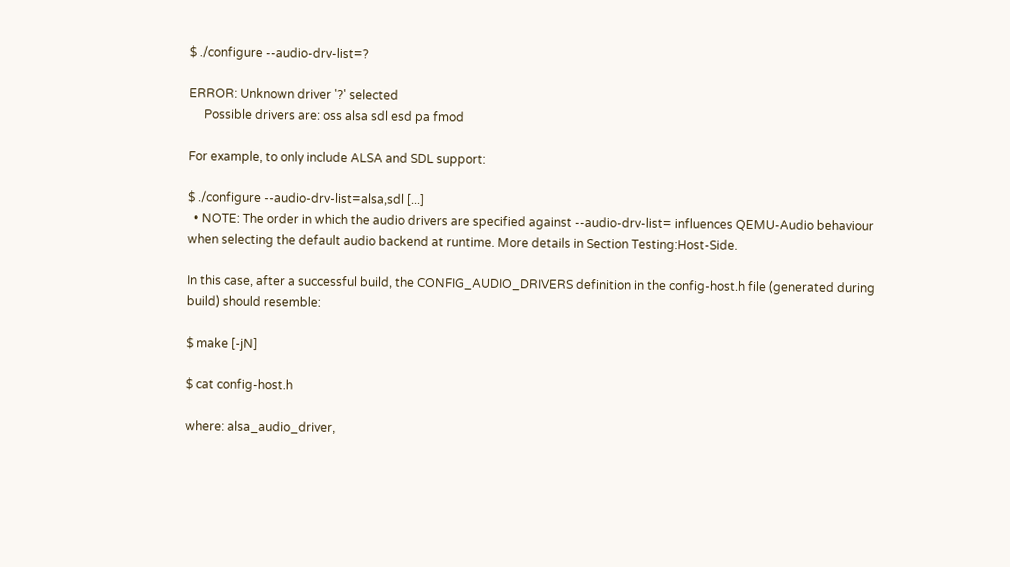$ ./configure --audio-drv-list=?

ERROR: Unknown driver '?' selected
     Possible drivers are: oss alsa sdl esd pa fmod

For example, to only include ALSA and SDL support:

$ ./configure --audio-drv-list=alsa,sdl [...]
  • NOTE: The order in which the audio drivers are specified against --audio-drv-list= influences QEMU-Audio behaviour when selecting the default audio backend at runtime. More details in Section Testing:Host-Side.

In this case, after a successful build, the CONFIG_AUDIO_DRIVERS definition in the config-host.h file (generated during build) should resemble:

$ make [-jN]

$ cat config-host.h

where: alsa_audio_driver,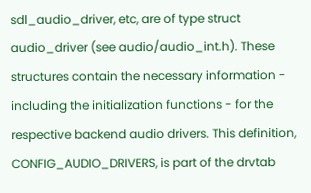sdl_audio_driver, etc, are of type struct audio_driver (see audio/audio_int.h). These structures contain the necessary information - including the initialization functions - for the respective backend audio drivers. This definition, CONFIG_AUDIO_DRIVERS, is part of the drvtab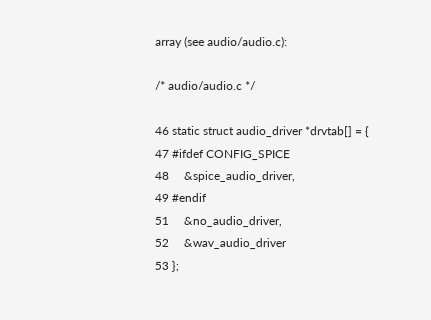array (see audio/audio.c):

/* audio/audio.c */

46 static struct audio_driver *drvtab[] = {
47 #ifdef CONFIG_SPICE
48     &spice_audio_driver,
49 #endif
51     &no_audio_driver,
52     &wav_audio_driver
53 };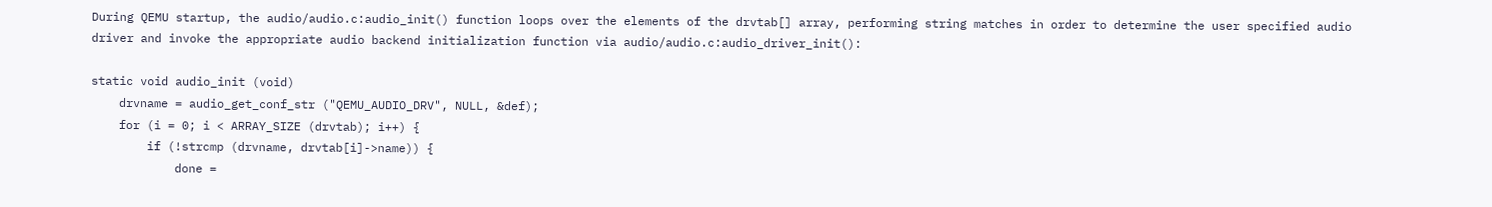During QEMU startup, the audio/audio.c:audio_init() function loops over the elements of the drvtab[] array, performing string matches in order to determine the user specified audio driver and invoke the appropriate audio backend initialization function via audio/audio.c:audio_driver_init():

static void audio_init (void)
    drvname = audio_get_conf_str ("QEMU_AUDIO_DRV", NULL, &def);
    for (i = 0; i < ARRAY_SIZE (drvtab); i++) {
        if (!strcmp (drvname, drvtab[i]->name)) {
            done =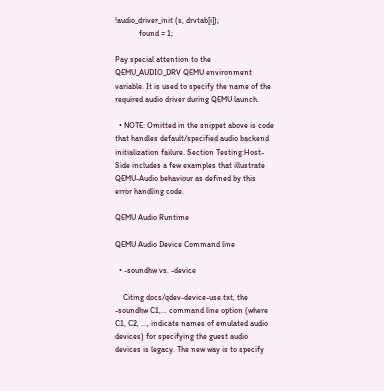!audio_driver_init (s, drvtab[i]);
            found = 1;

Pay special attention to the QEMU_AUDIO_DRV QEMU environment variable. It is used to specify the name of the required audio driver during QEMU launch.

  • NOTE: Omitted in the snippet above is code that handles default/specified audio backend initialization failure. Section Testing:Host-Side includes a few examples that illustrate QEMU-Audio behaviour as defined by this error handling code.

QEMU Audio Runtime

QEMU Audio Device Command line

  • -soundhw vs. -device

    Citing docs/qdev-device-use.txt, the -soundhw C1,... command line option (where C1, C2, ..., indicate names of emulated audio devices) for specifying the guest audio devices is legacy. The new way is to specify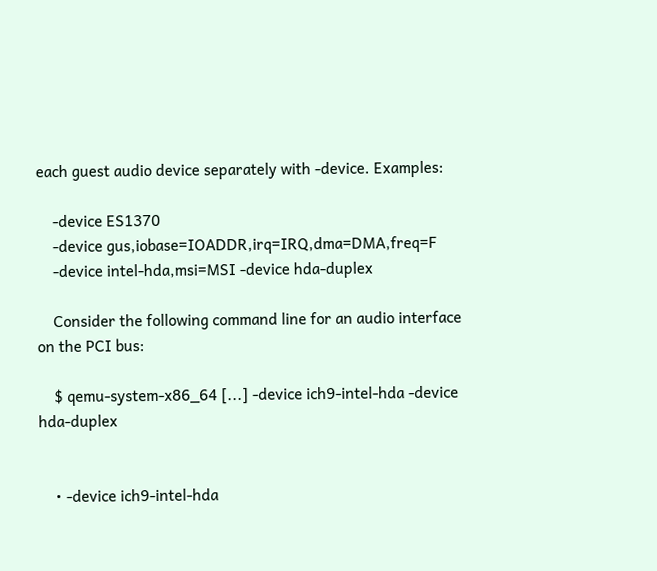each guest audio device separately with -device. Examples:

    -device ES1370
    -device gus,iobase=IOADDR,irq=IRQ,dma=DMA,freq=F
    -device intel-hda,msi=MSI -device hda-duplex

    Consider the following command line for an audio interface on the PCI bus:

    $ qemu-system-x86_64 [...] -device ich9-intel-hda -device hda-duplex


    • -device ich9-intel-hda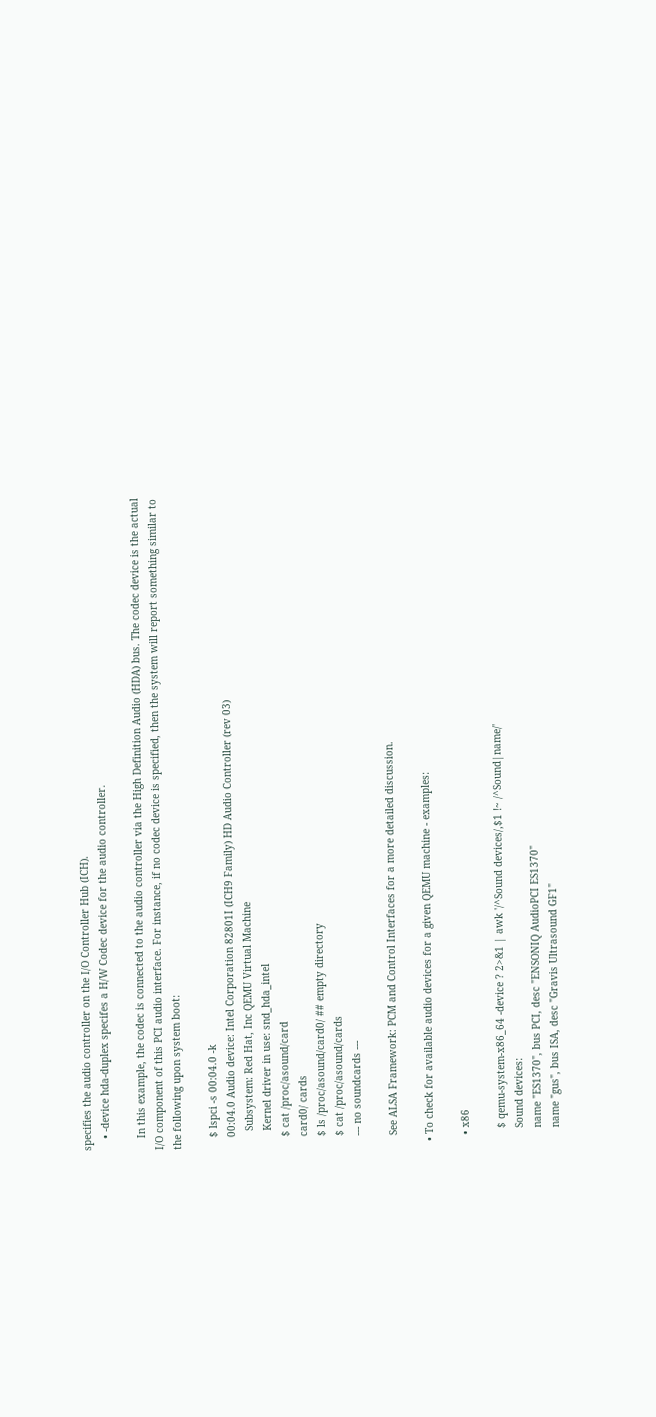specifies the audio controller on the I/O Controller Hub (ICH).
    • -device hda-duplex specifes a H/W Codec device for the audio controller.

    In this example, the codec is connected to the audio controller via the High Definition Audio (HDA) bus. The codec device is the actual I/O component of this PCI audio interface. For instance, if no codec device is specified, then the system will report something similar to the following upon system boot:

    $ lspci -s 00:04.0 -k
    00:04.0 Audio device: Intel Corporation 82801I (ICH9 Family) HD Audio Controller (rev 03)
      Subsystem: Red Hat, Inc QEMU Virtual Machine
      Kernel driver in use: snd_hda_intel
    $ cat /proc/asound/card
    card0/ cards
    $ ls /proc/asound/card0/ ## empty directory
    $ cat /proc/asound/cards
    --- no soundcards ---

    See ALSA Framework: PCM and Control Interfaces for a more detailed discussion.

  • To check for available audio devices for a given QEMU machine - examples:

    • x86

      $ qemu-system-x86_64 -device ? 2>&1 | awk '/^Sound devices/,$1 !~ /^Sound|name/'
      Sound devices:
      name "ES1370", bus PCI, desc "ENSONIQ AudioPCI ES1370"
      name "gus", bus ISA, desc "Gravis Ultrasound GF1"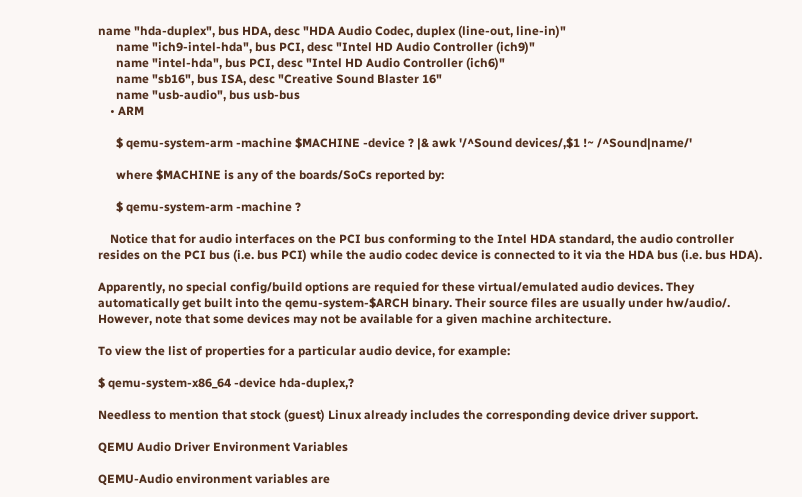name "hda-duplex", bus HDA, desc "HDA Audio Codec, duplex (line-out, line-in)"
      name "ich9-intel-hda", bus PCI, desc "Intel HD Audio Controller (ich9)"
      name "intel-hda", bus PCI, desc "Intel HD Audio Controller (ich6)"
      name "sb16", bus ISA, desc "Creative Sound Blaster 16"
      name "usb-audio", bus usb-bus
    • ARM

      $ qemu-system-arm -machine $MACHINE -device ? |& awk '/^Sound devices/,$1 !~ /^Sound|name/'

      where $MACHINE is any of the boards/SoCs reported by:

      $ qemu-system-arm -machine ?

    Notice that for audio interfaces on the PCI bus conforming to the Intel HDA standard, the audio controller resides on the PCI bus (i.e. bus PCI) while the audio codec device is connected to it via the HDA bus (i.e. bus HDA).

Apparently, no special config/build options are requied for these virtual/emulated audio devices. They automatically get built into the qemu-system-$ARCH binary. Their source files are usually under hw/audio/. However, note that some devices may not be available for a given machine architecture.

To view the list of properties for a particular audio device, for example:

$ qemu-system-x86_64 -device hda-duplex,?

Needless to mention that stock (guest) Linux already includes the corresponding device driver support.

QEMU Audio Driver Environment Variables

QEMU-Audio environment variables are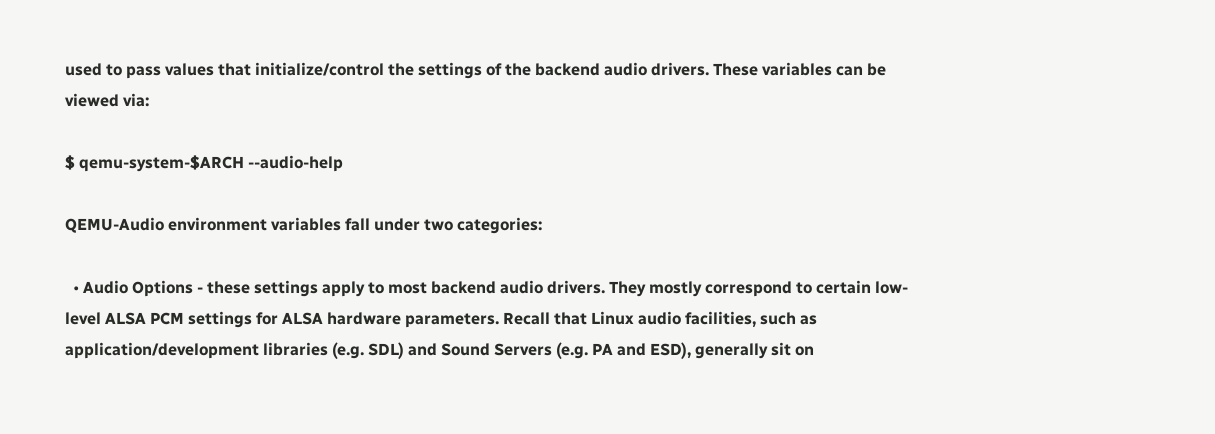used to pass values that initialize/control the settings of the backend audio drivers. These variables can be viewed via:

$ qemu-system-$ARCH --audio-help

QEMU-Audio environment variables fall under two categories:

  • Audio Options - these settings apply to most backend audio drivers. They mostly correspond to certain low-level ALSA PCM settings for ALSA hardware parameters. Recall that Linux audio facilities, such as application/development libraries (e.g. SDL) and Sound Servers (e.g. PA and ESD), generally sit on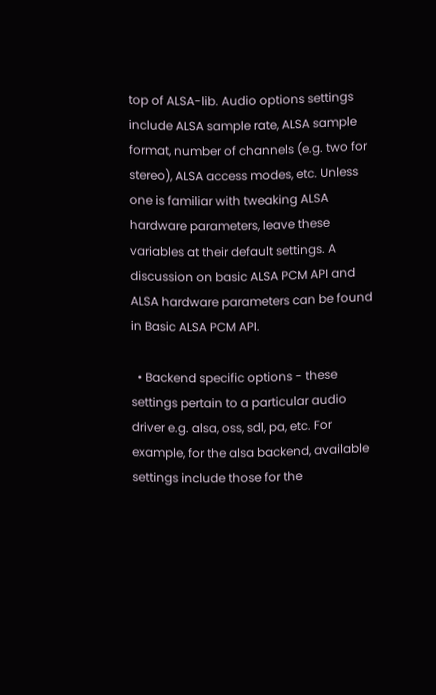top of ALSA-lib. Audio options settings include ALSA sample rate, ALSA sample format, number of channels (e.g. two for stereo), ALSA access modes, etc. Unless one is familiar with tweaking ALSA hardware parameters, leave these variables at their default settings. A discussion on basic ALSA PCM API and ALSA hardware parameters can be found in Basic ALSA PCM API.

  • Backend specific options - these settings pertain to a particular audio driver e.g. alsa, oss, sdl, pa, etc. For example, for the alsa backend, available settings include those for the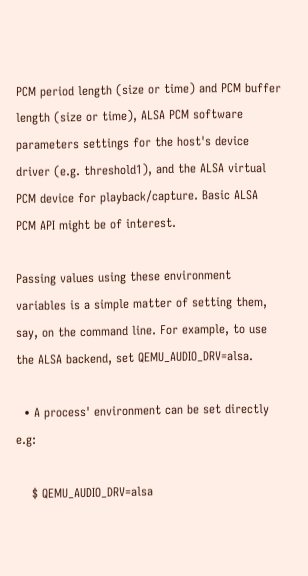PCM period length (size or time) and PCM buffer length (size or time), ALSA PCM software parameters settings for the host's device driver (e.g. threshold1), and the ALSA virtual PCM device for playback/capture. Basic ALSA PCM API might be of interest.

Passing values using these environment variables is a simple matter of setting them, say, on the command line. For example, to use the ALSA backend, set QEMU_AUDIO_DRV=alsa.

  • A process' environment can be set directly e.g:

    $ QEMU_AUDIO_DRV=alsa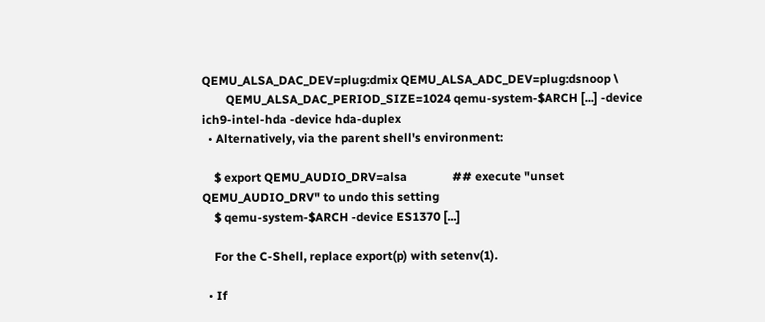QEMU_ALSA_DAC_DEV=plug:dmix QEMU_ALSA_ADC_DEV=plug:dsnoop \
        QEMU_ALSA_DAC_PERIOD_SIZE=1024 qemu-system-$ARCH [...] -device ich9-intel-hda -device hda-duplex
  • Alternatively, via the parent shell's environment:

    $ export QEMU_AUDIO_DRV=alsa               ## execute "unset QEMU_AUDIO_DRV" to undo this setting
    $ qemu-system-$ARCH -device ES1370 [...]

    For the C-Shell, replace export(p) with setenv(1).

  • If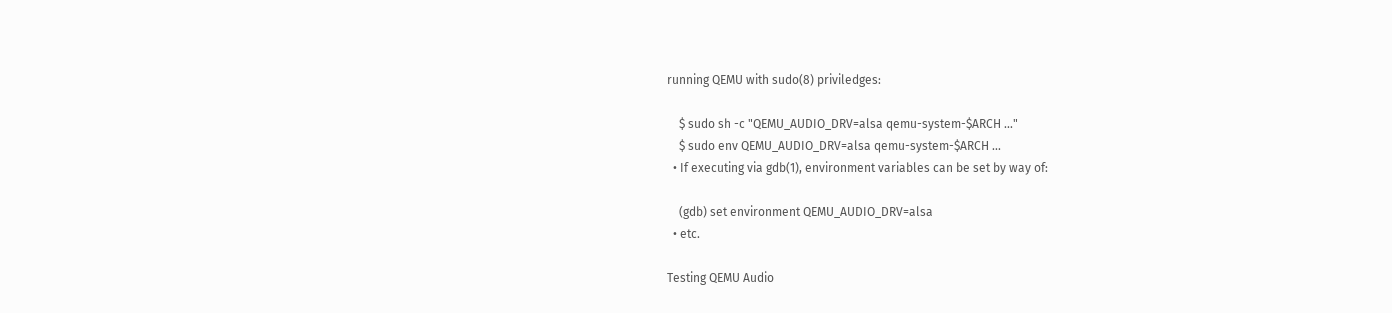running QEMU with sudo(8) priviledges:

    $ sudo sh -c "QEMU_AUDIO_DRV=alsa qemu-system-$ARCH ..."
    $ sudo env QEMU_AUDIO_DRV=alsa qemu-system-$ARCH ...
  • If executing via gdb(1), environment variables can be set by way of:

    (gdb) set environment QEMU_AUDIO_DRV=alsa
  • etc.

Testing QEMU Audio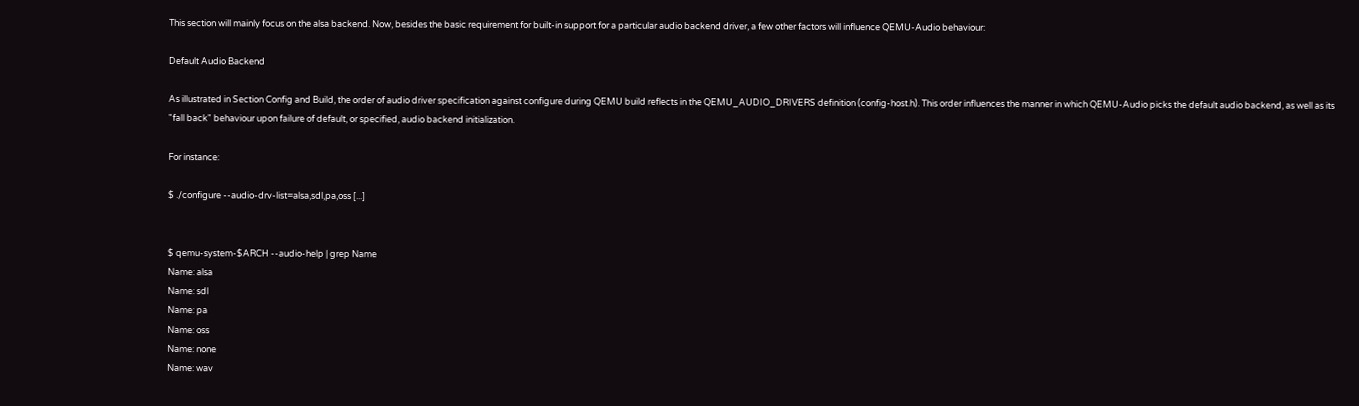This section will mainly focus on the alsa backend. Now, besides the basic requirement for built-in support for a particular audio backend driver, a few other factors will influence QEMU-Audio behaviour:

Default Audio Backend

As illustrated in Section Config and Build, the order of audio driver specification against configure during QEMU build reflects in the QEMU_AUDIO_DRIVERS definition (config-host.h). This order influences the manner in which QEMU-Audio picks the default audio backend, as well as its "fall back" behaviour upon failure of default, or specified, audio backend initialization.

For instance:

$ ./configure --audio-drv-list=alsa,sdl,pa,oss [...]


$ qemu-system-$ARCH --audio-help | grep Name
Name: alsa
Name: sdl
Name: pa
Name: oss
Name: none
Name: wav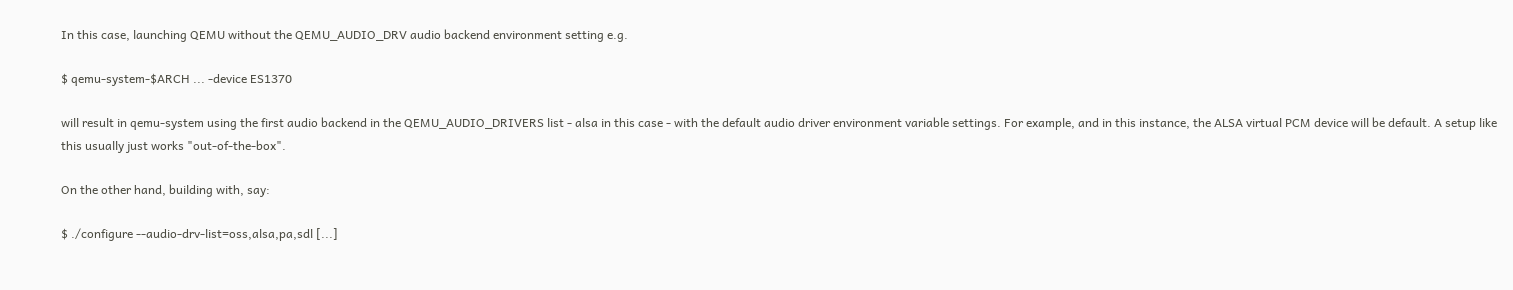In this case, launching QEMU without the QEMU_AUDIO_DRV audio backend environment setting e.g.

$ qemu-system-$ARCH ... -device ES1370

will result in qemu-system using the first audio backend in the QEMU_AUDIO_DRIVERS list - alsa in this case - with the default audio driver environment variable settings. For example, and in this instance, the ALSA virtual PCM device will be default. A setup like this usually just works "out-of-the-box".

On the other hand, building with, say:

$ ./configure --audio-drv-list=oss,alsa,pa,sdl [...]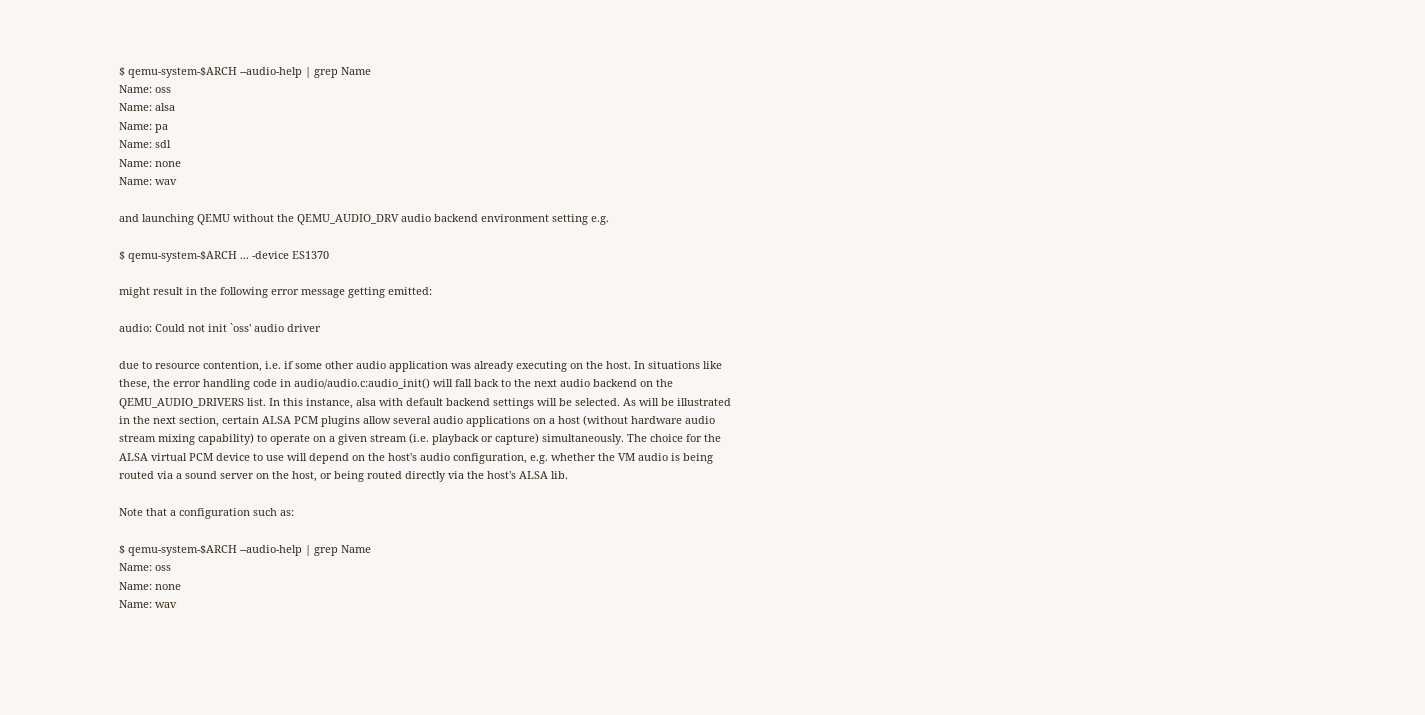$ qemu-system-$ARCH --audio-help | grep Name
Name: oss
Name: alsa
Name: pa
Name: sdl
Name: none
Name: wav

and launching QEMU without the QEMU_AUDIO_DRV audio backend environment setting e.g.

$ qemu-system-$ARCH ... -device ES1370

might result in the following error message getting emitted:

audio: Could not init `oss' audio driver

due to resource contention, i.e. if some other audio application was already executing on the host. In situations like these, the error handling code in audio/audio.c:audio_init() will fall back to the next audio backend on the QEMU_AUDIO_DRIVERS list. In this instance, alsa with default backend settings will be selected. As will be illustrated in the next section, certain ALSA PCM plugins allow several audio applications on a host (without hardware audio stream mixing capability) to operate on a given stream (i.e. playback or capture) simultaneously. The choice for the ALSA virtual PCM device to use will depend on the host's audio configuration, e.g. whether the VM audio is being routed via a sound server on the host, or being routed directly via the host's ALSA lib.

Note that a configuration such as:

$ qemu-system-$ARCH --audio-help | grep Name
Name: oss
Name: none
Name: wav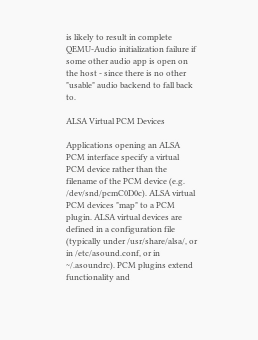is likely to result in complete QEMU-Audio initialization failure if some other audio app is open on the host - since there is no other "usable" audio backend to fall back to.

ALSA Virtual PCM Devices

Applications opening an ALSA PCM interface specify a virtual PCM device rather than the filename of the PCM device (e.g. /dev/snd/pcmC0D0c). ALSA virtual PCM devices "map" to a PCM plugin. ALSA virtual devices are defined in a configuration file (typically under /usr/share/alsa/, or in /etc/asound.conf, or in ~/.asoundrc). PCM plugins extend functionality and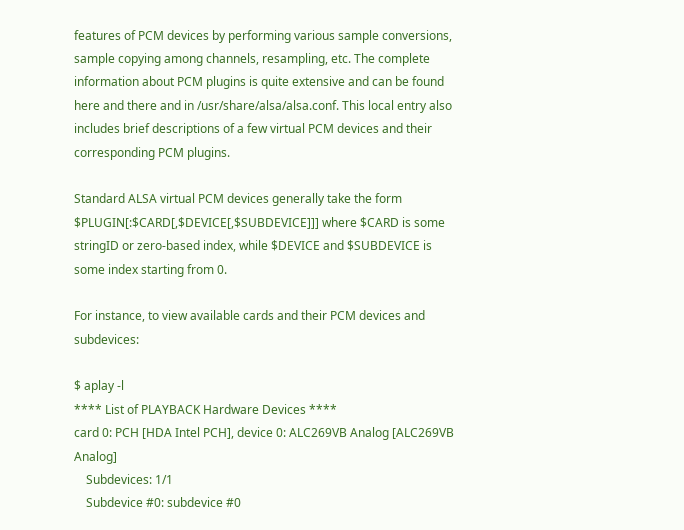features of PCM devices by performing various sample conversions, sample copying among channels, resampling, etc. The complete information about PCM plugins is quite extensive and can be found here and there and in /usr/share/alsa/alsa.conf. This local entry also includes brief descriptions of a few virtual PCM devices and their corresponding PCM plugins.

Standard ALSA virtual PCM devices generally take the form $PLUGIN[:$CARD[,$DEVICE[,$SUBDEVICE]]] where $CARD is some stringID or zero-based index, while $DEVICE and $SUBDEVICE is some index starting from 0.

For instance, to view available cards and their PCM devices and subdevices:

$ aplay -l
**** List of PLAYBACK Hardware Devices ****
card 0: PCH [HDA Intel PCH], device 0: ALC269VB Analog [ALC269VB Analog]
    Subdevices: 1/1
    Subdevice #0: subdevice #0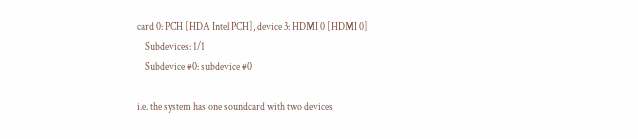card 0: PCH [HDA Intel PCH], device 3: HDMI 0 [HDMI 0]
    Subdevices: 1/1
    Subdevice #0: subdevice #0

i.e. the system has one soundcard with two devices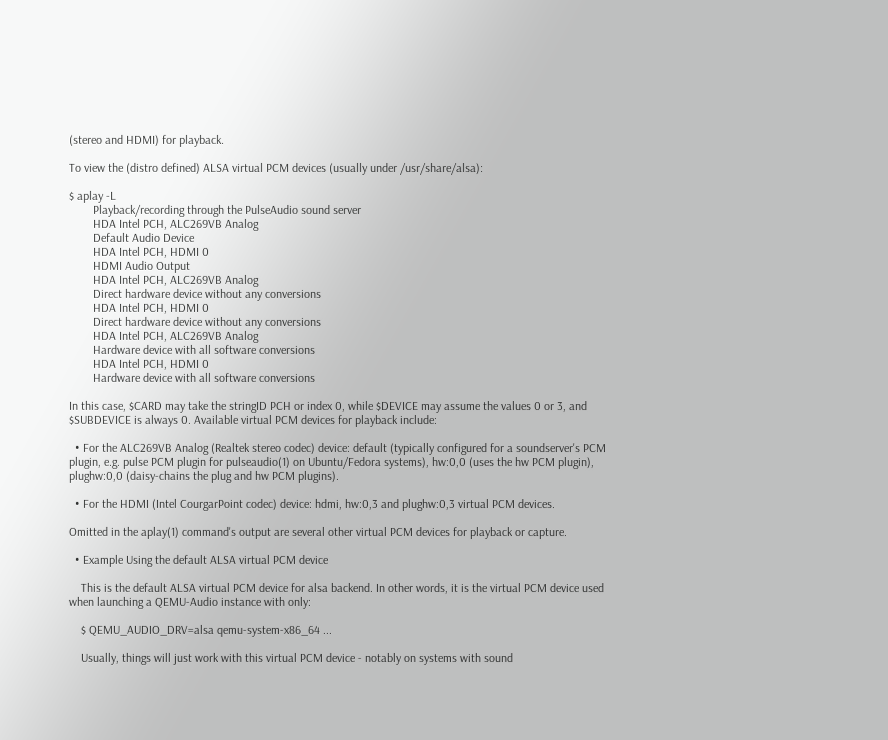(stereo and HDMI) for playback.

To view the (distro defined) ALSA virtual PCM devices (usually under /usr/share/alsa):

$ aplay -L
        Playback/recording through the PulseAudio sound server
        HDA Intel PCH, ALC269VB Analog
        Default Audio Device
        HDA Intel PCH, HDMI 0
        HDMI Audio Output
        HDA Intel PCH, ALC269VB Analog
        Direct hardware device without any conversions
        HDA Intel PCH, HDMI 0
        Direct hardware device without any conversions
        HDA Intel PCH, ALC269VB Analog
        Hardware device with all software conversions
        HDA Intel PCH, HDMI 0
        Hardware device with all software conversions

In this case, $CARD may take the stringID PCH or index 0, while $DEVICE may assume the values 0 or 3, and $SUBDEVICE is always 0. Available virtual PCM devices for playback include:

  • For the ALC269VB Analog (Realtek stereo codec) device: default (typically configured for a soundserver's PCM plugin, e.g. pulse PCM plugin for pulseaudio(1) on Ubuntu/Fedora systems), hw:0,0 (uses the hw PCM plugin), plughw:0,0 (daisy-chains the plug and hw PCM plugins).

  • For the HDMI (Intel CourgarPoint codec) device: hdmi, hw:0,3 and plughw:0,3 virtual PCM devices.

Omitted in the aplay(1) command's output are several other virtual PCM devices for playback or capture.

  • Example Using the default ALSA virtual PCM device

    This is the default ALSA virtual PCM device for alsa backend. In other words, it is the virtual PCM device used when launching a QEMU-Audio instance with only:

    $ QEMU_AUDIO_DRV=alsa qemu-system-x86_64 ...

    Usually, things will just work with this virtual PCM device - notably on systems with sound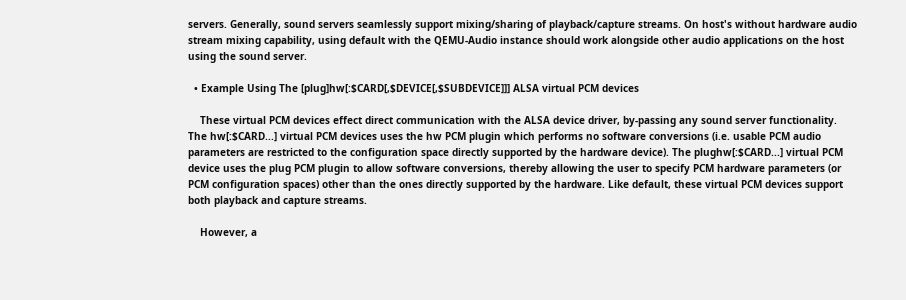servers. Generally, sound servers seamlessly support mixing/sharing of playback/capture streams. On host's without hardware audio stream mixing capability, using default with the QEMU-Audio instance should work alongside other audio applications on the host using the sound server.

  • Example Using The [plug]hw[:$CARD[,$DEVICE[,$SUBDEVICE]]] ALSA virtual PCM devices

    These virtual PCM devices effect direct communication with the ALSA device driver, by-passing any sound server functionality. The hw[:$CARD...] virtual PCM devices uses the hw PCM plugin which performs no software conversions (i.e. usable PCM audio parameters are restricted to the configuration space directly supported by the hardware device). The plughw[:$CARD...] virtual PCM device uses the plug PCM plugin to allow software conversions, thereby allowing the user to specify PCM hardware parameters (or PCM configuration spaces) other than the ones directly supported by the hardware. Like default, these virtual PCM devices support both playback and capture streams.

    However, a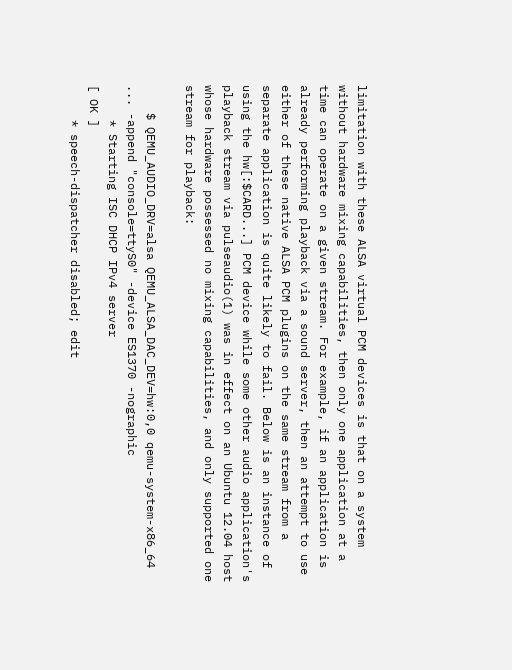limitation with these ALSA virtual PCM devices is that on a system without hardware mixing capabilities, then only one application at a time can operate on a given stream. For example, if an application is already performing playback via a sound server, then an attempt to use either of these native ALSA PCM plugins on the same stream from a separate application is quite likely to fail. Below is an instance of using the hw[:$CARD...] PCM device while some other audio application's playback stream via pulseaudio(1) was in effect on an Ubuntu 12.04 host whose hardware possessed no mixing capabilities, and only supported one stream for playback:

    $ QEMU_AUDIO_DRV=alsa QEMU_ALSA_DAC_DEV=hw:0,0 qemu-system-x86_64 ... -append "console=ttyS0" -device ES1370 -nographic
     * Starting ISC DHCP IPv4 server                                         [ OK ]
     * speech-dispatcher disabled; edit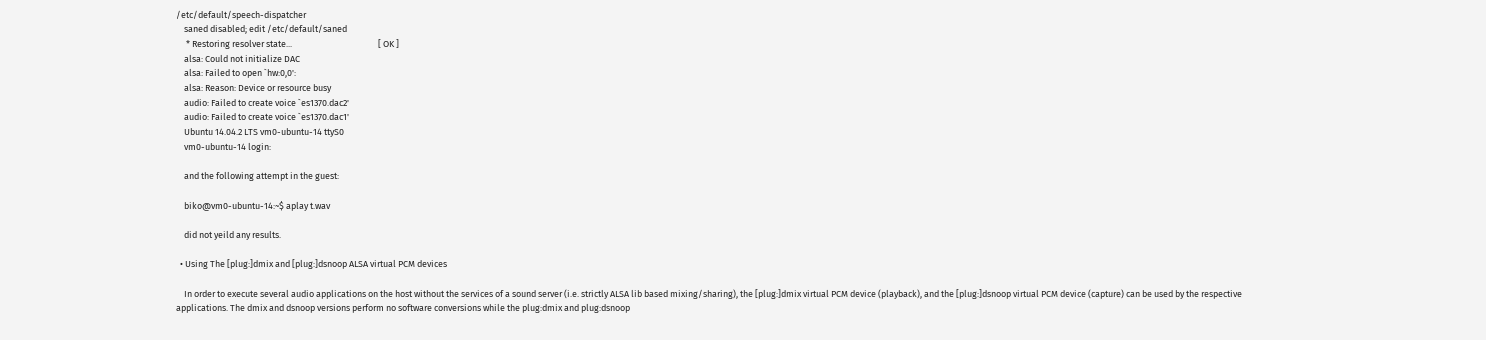/etc/default/speech-dispatcher
    saned disabled; edit /etc/default/saned
     * Restoring resolver state...                                           [ OK ]
    alsa: Could not initialize DAC
    alsa: Failed to open `hw:0,0':
    alsa: Reason: Device or resource busy
    audio: Failed to create voice `es1370.dac2'
    audio: Failed to create voice `es1370.dac1'
    Ubuntu 14.04.2 LTS vm0-ubuntu-14 ttyS0
    vm0-ubuntu-14 login:

    and the following attempt in the guest:

    biko@vm0-ubuntu-14:~$ aplay t.wav

    did not yeild any results.

  • Using The [plug:]dmix and [plug:]dsnoop ALSA virtual PCM devices

    In order to execute several audio applications on the host without the services of a sound server (i.e. strictly ALSA lib based mixing/sharing), the [plug:]dmix virtual PCM device (playback), and the [plug:]dsnoop virtual PCM device (capture) can be used by the respective applications. The dmix and dsnoop versions perform no software conversions while the plug:dmix and plug:dsnoop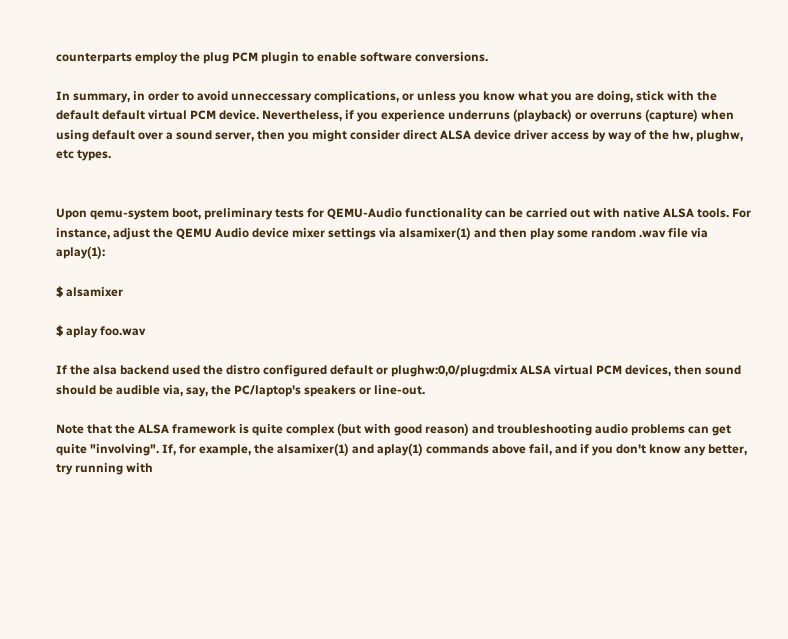counterparts employ the plug PCM plugin to enable software conversions.

In summary, in order to avoid unneccessary complications, or unless you know what you are doing, stick with the default default virtual PCM device. Nevertheless, if you experience underruns (playback) or overruns (capture) when using default over a sound server, then you might consider direct ALSA device driver access by way of the hw, plughw, etc types.


Upon qemu-system boot, preliminary tests for QEMU-Audio functionality can be carried out with native ALSA tools. For instance, adjust the QEMU Audio device mixer settings via alsamixer(1) and then play some random .wav file via aplay(1):

$ alsamixer

$ aplay foo.wav

If the alsa backend used the distro configured default or plughw:0,0/plug:dmix ALSA virtual PCM devices, then sound should be audible via, say, the PC/laptop's speakers or line-out.

Note that the ALSA framework is quite complex (but with good reason) and troubleshooting audio problems can get quite "involving". If, for example, the alsamixer(1) and aplay(1) commands above fail, and if you don't know any better, try running with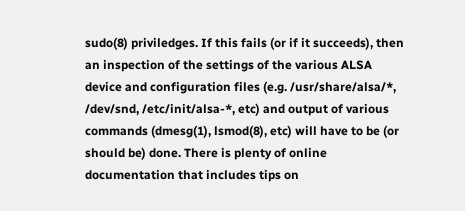sudo(8) priviledges. If this fails (or if it succeeds), then an inspection of the settings of the various ALSA device and configuration files (e.g. /usr/share/alsa/*, /dev/snd, /etc/init/alsa-*, etc) and output of various commands (dmesg(1), lsmod(8), etc) will have to be (or should be) done. There is plenty of online documentation that includes tips on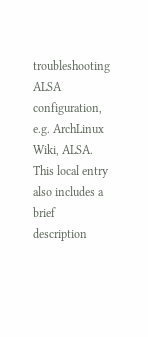troubleshooting ALSA configuration, e.g. ArchLinux Wiki, ALSA. This local entry also includes a brief description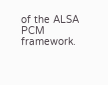of the ALSA PCM framework.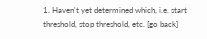1. Haven't yet determined which, i.e. start threshold, stop threshold, etc. [go back]